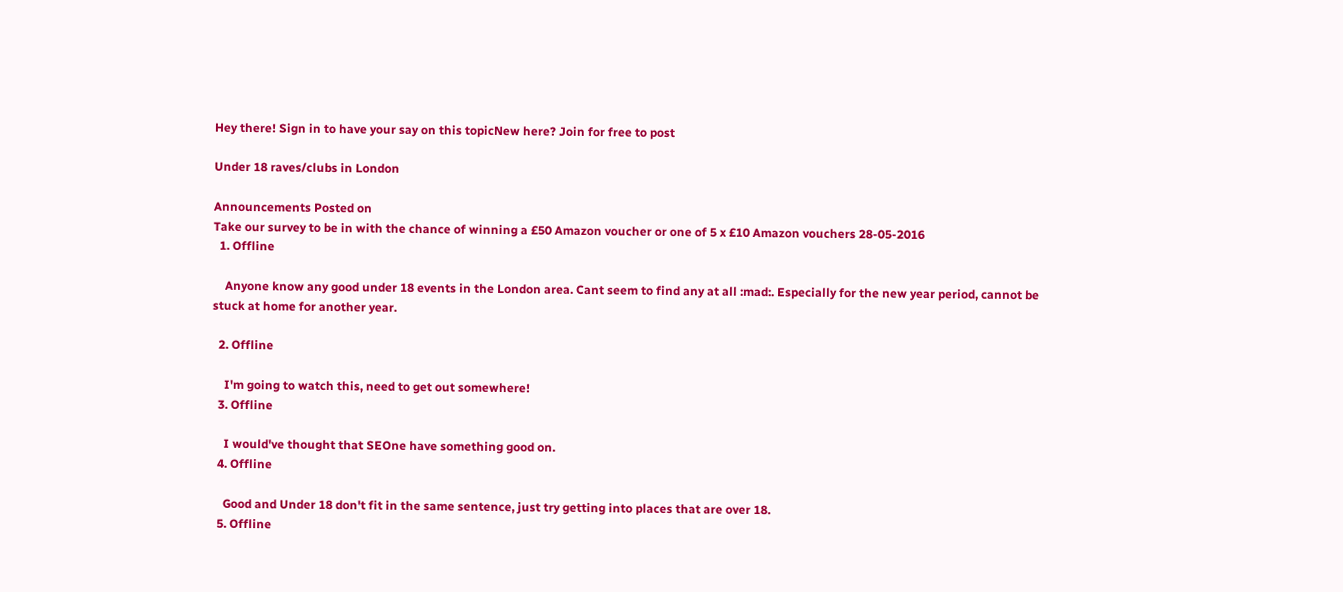Hey there! Sign in to have your say on this topicNew here? Join for free to post

Under 18 raves/clubs in London

Announcements Posted on
Take our survey to be in with the chance of winning a £50 Amazon voucher or one of 5 x £10 Amazon vouchers 28-05-2016
  1. Offline

    Anyone know any good under 18 events in the London area. Cant seem to find any at all :mad:. Especially for the new year period, cannot be stuck at home for another year.

  2. Offline

    I'm going to watch this, need to get out somewhere!
  3. Offline

    I would've thought that SEOne have something good on.
  4. Offline

    Good and Under 18 don't fit in the same sentence, just try getting into places that are over 18.
  5. Offline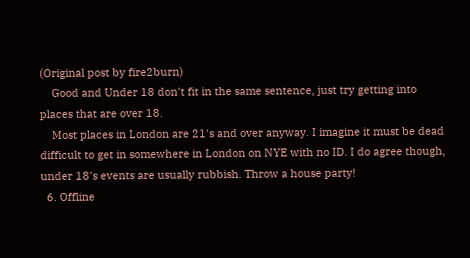(Original post by fire2burn)
    Good and Under 18 don't fit in the same sentence, just try getting into places that are over 18.
    Most places in London are 21's and over anyway. I imagine it must be dead difficult to get in somewhere in London on NYE with no ID. I do agree though, under 18's events are usually rubbish. Throw a house party!
  6. Offline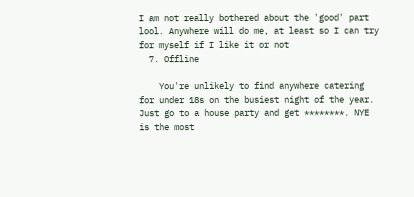I am not really bothered about the 'good' part lool. Anywhere will do me, at least so I can try for myself if I like it or not
  7. Offline

    You're unlikely to find anywhere catering for under 18s on the busiest night of the year. Just go to a house party and get ********. NYE is the most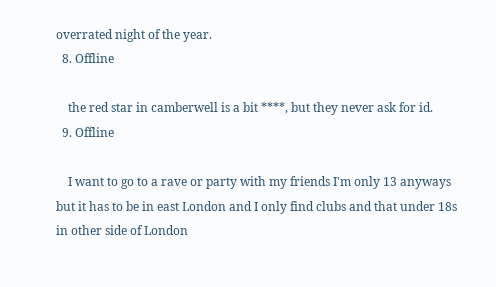overrated night of the year.
  8. Offline

    the red star in camberwell is a bit ****, but they never ask for id.
  9. Offline

    I want to go to a rave or party with my friends I'm only 13 anyways but it has to be in east London and I only find clubs and that under 18s in other side of London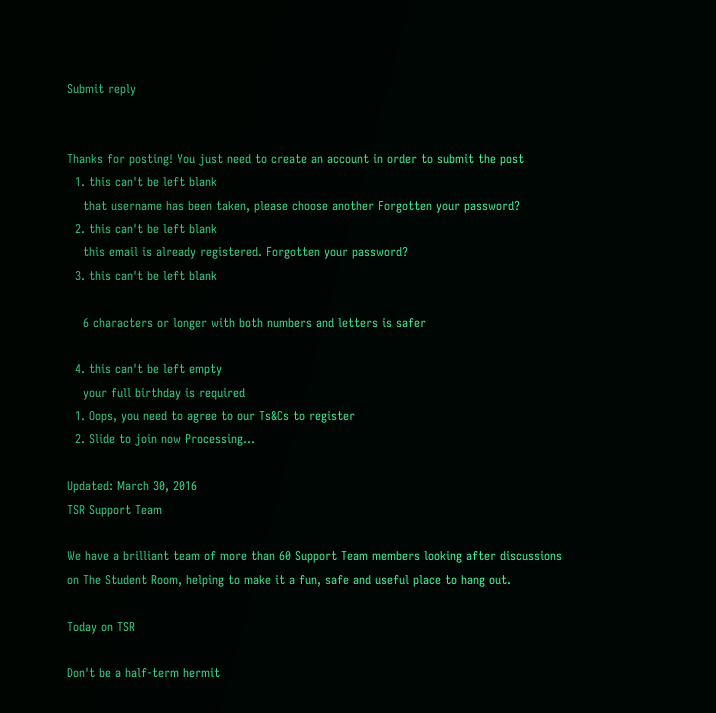Submit reply


Thanks for posting! You just need to create an account in order to submit the post
  1. this can't be left blank
    that username has been taken, please choose another Forgotten your password?
  2. this can't be left blank
    this email is already registered. Forgotten your password?
  3. this can't be left blank

    6 characters or longer with both numbers and letters is safer

  4. this can't be left empty
    your full birthday is required
  1. Oops, you need to agree to our Ts&Cs to register
  2. Slide to join now Processing…

Updated: March 30, 2016
TSR Support Team

We have a brilliant team of more than 60 Support Team members looking after discussions on The Student Room, helping to make it a fun, safe and useful place to hang out.

Today on TSR

Don't be a half-term hermit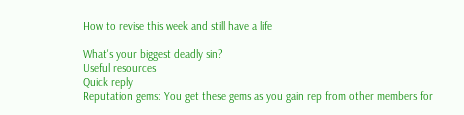How to revise this week and still have a life

What's your biggest deadly sin?
Useful resources
Quick reply
Reputation gems: You get these gems as you gain rep from other members for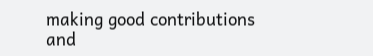making good contributions and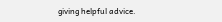giving helpful advice.